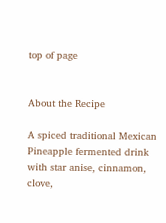top of page


About the Recipe

A spiced traditional Mexican Pineapple fermented drink with star anise, cinnamon, clove,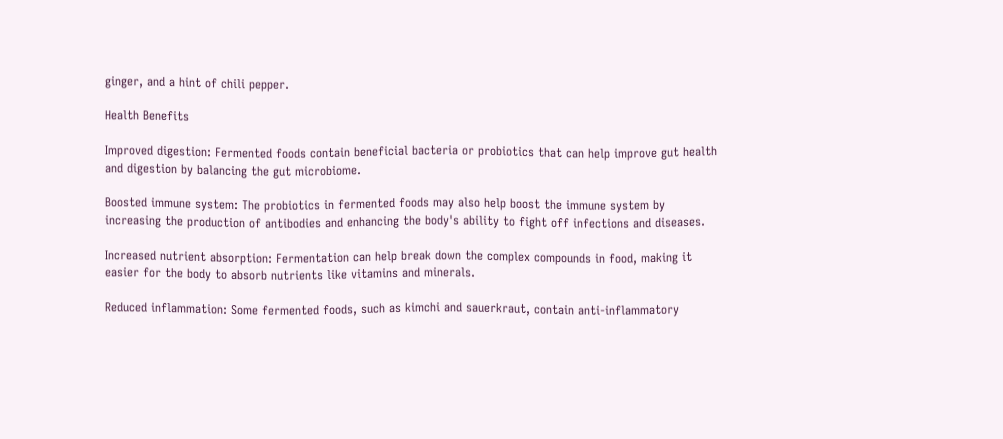ginger, and a hint of chili pepper.

Health Benefits

Improved digestion: Fermented foods contain beneficial bacteria or probiotics that can help improve gut health and digestion by balancing the gut microbiome.

Boosted immune system: The probiotics in fermented foods may also help boost the immune system by increasing the production of antibodies and enhancing the body's ability to fight off infections and diseases.

Increased nutrient absorption: Fermentation can help break down the complex compounds in food, making it easier for the body to absorb nutrients like vitamins and minerals.

Reduced inflammation: Some fermented foods, such as kimchi and sauerkraut, contain anti-inflammatory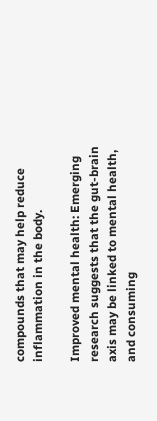compounds that may help reduce inflammation in the body.

Improved mental health: Emerging research suggests that the gut-brain axis may be linked to mental health, and consuming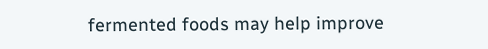fermented foods may help improve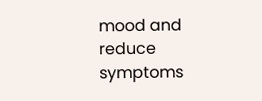mood and reduce symptoms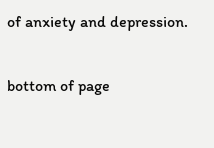of anxiety and depression.

bottom of page